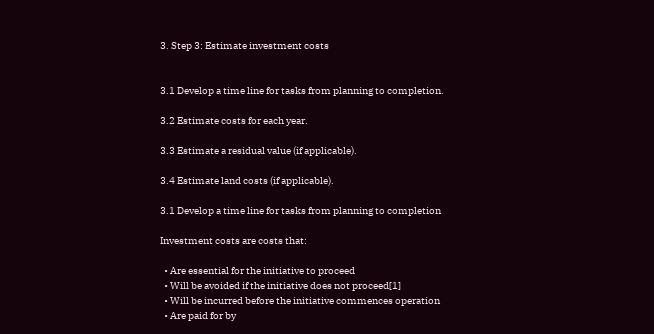3. Step 3: Estimate investment costs


3.1 Develop a time line for tasks from planning to completion.

3.2 Estimate costs for each year.

3.3 Estimate a residual value (if applicable).

3.4 Estimate land costs (if applicable).

3.1 Develop a time line for tasks from planning to completion

Investment costs are costs that:

  • Are essential for the initiative to proceed
  • Will be avoided if the initiative does not proceed[1]
  • Will be incurred before the initiative commences operation
  • Are paid for by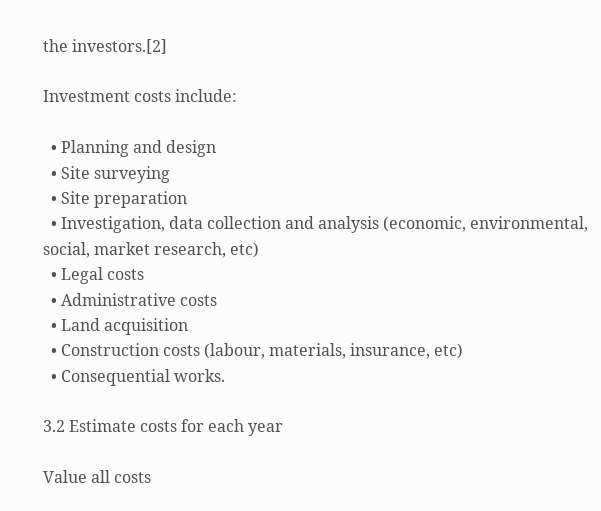the investors.[2]

Investment costs include:

  • Planning and design
  • Site surveying
  • Site preparation
  • Investigation, data collection and analysis (economic, environmental, social, market research, etc)
  • Legal costs
  • Administrative costs
  • Land acquisition
  • Construction costs (labour, materials, insurance, etc)
  • Consequential works.

3.2 Estimate costs for each year

Value all costs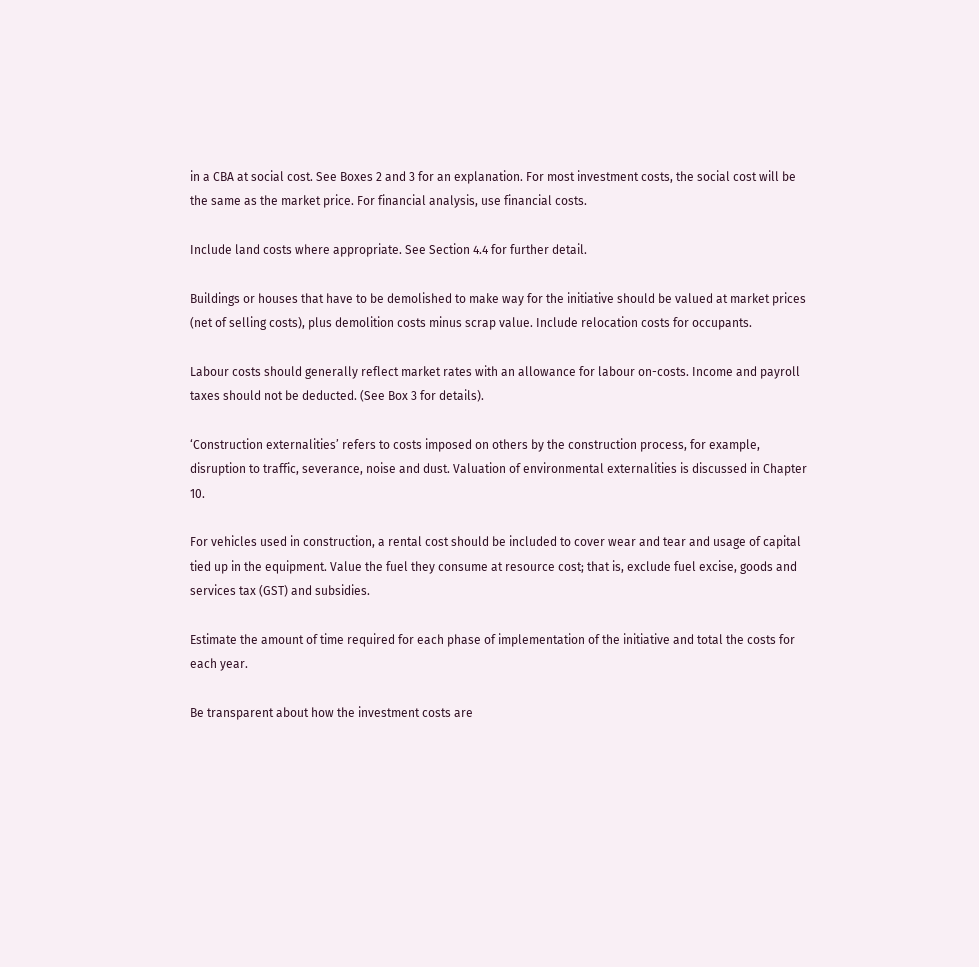in a CBA at social cost. See Boxes 2 and 3 for an explanation. For most investment costs, the social cost will be the same as the market price. For financial analysis, use financial costs.

Include land costs where appropriate. See Section 4.4 for further detail.

Buildings or houses that have to be demolished to make way for the initiative should be valued at market prices (net of selling costs), plus demolition costs minus scrap value. Include relocation costs for occupants.

Labour costs should generally reflect market rates with an allowance for labour on-costs. Income and payroll taxes should not be deducted. (See Box 3 for details).

‘Construction externalities’ refers to costs imposed on others by the construction process, for example, disruption to traffic, severance, noise and dust. Valuation of environmental externalities is discussed in Chapter 10.

For vehicles used in construction, a rental cost should be included to cover wear and tear and usage of capital tied up in the equipment. Value the fuel they consume at resource cost; that is, exclude fuel excise, goods and services tax (GST) and subsidies.

Estimate the amount of time required for each phase of implementation of the initiative and total the costs for each year.

Be transparent about how the investment costs are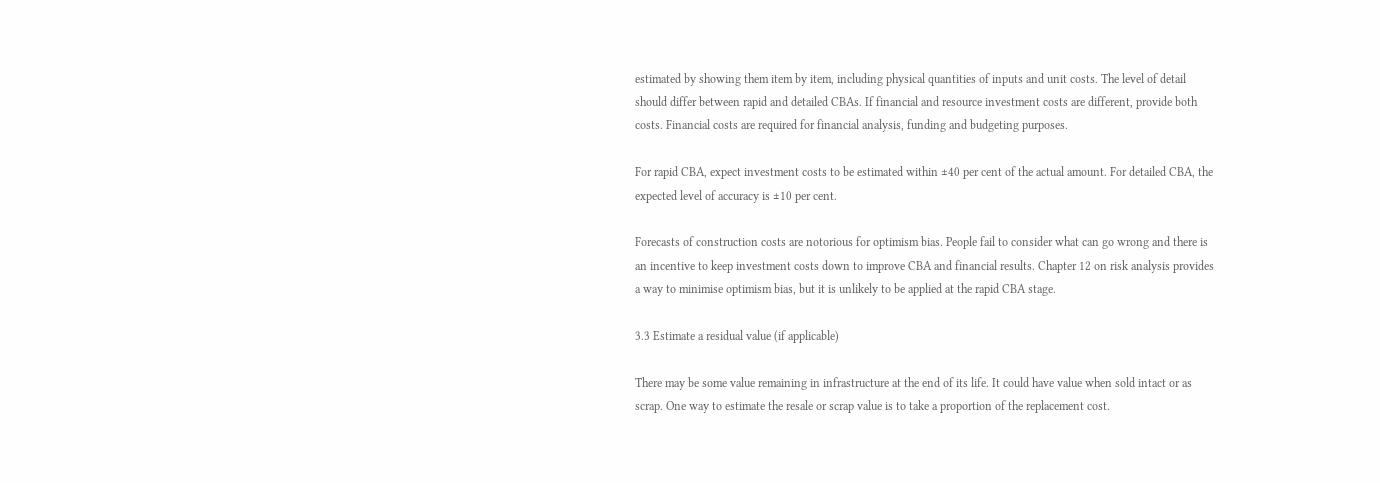estimated by showing them item by item, including physical quantities of inputs and unit costs. The level of detail should differ between rapid and detailed CBAs. If financial and resource investment costs are different, provide both costs. Financial costs are required for financial analysis, funding and budgeting purposes.

For rapid CBA, expect investment costs to be estimated within ±40 per cent of the actual amount. For detailed CBA, the expected level of accuracy is ±10 per cent.

Forecasts of construction costs are notorious for optimism bias. People fail to consider what can go wrong and there is an incentive to keep investment costs down to improve CBA and financial results. Chapter 12 on risk analysis provides a way to minimise optimism bias, but it is unlikely to be applied at the rapid CBA stage.

3.3 Estimate a residual value (if applicable)

There may be some value remaining in infrastructure at the end of its life. It could have value when sold intact or as scrap. One way to estimate the resale or scrap value is to take a proportion of the replacement cost.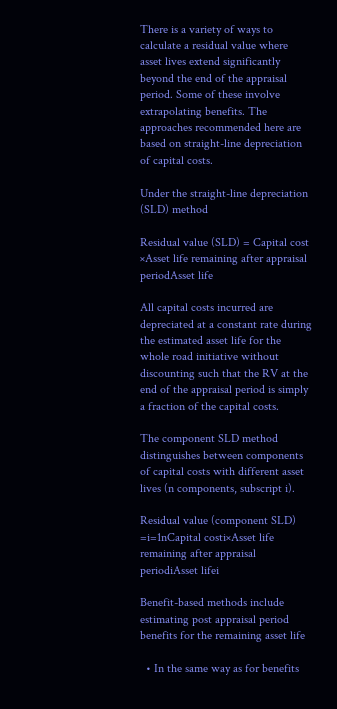There is a variety of ways to calculate a residual value where asset lives extend significantly beyond the end of the appraisal period. Some of these involve extrapolating benefits. The approaches recommended here are based on straight-line depreciation of capital costs.

Under the straight-line depreciation (SLD) method

Residual value (SLD) = Capital cost ×Asset life remaining after appraisal periodAsset life

All capital costs incurred are depreciated at a constant rate during the estimated asset life for the whole road initiative without discounting such that the RV at the end of the appraisal period is simply a fraction of the capital costs.

The component SLD method distinguishes between components of capital costs with different asset lives (n components, subscript i).

Residual value (component SLD) =i=1nCapital costi×Asset life remaining after appraisal periodiAsset lifei

Benefit-based methods include estimating post appraisal period benefits for the remaining asset life

  • In the same way as for benefits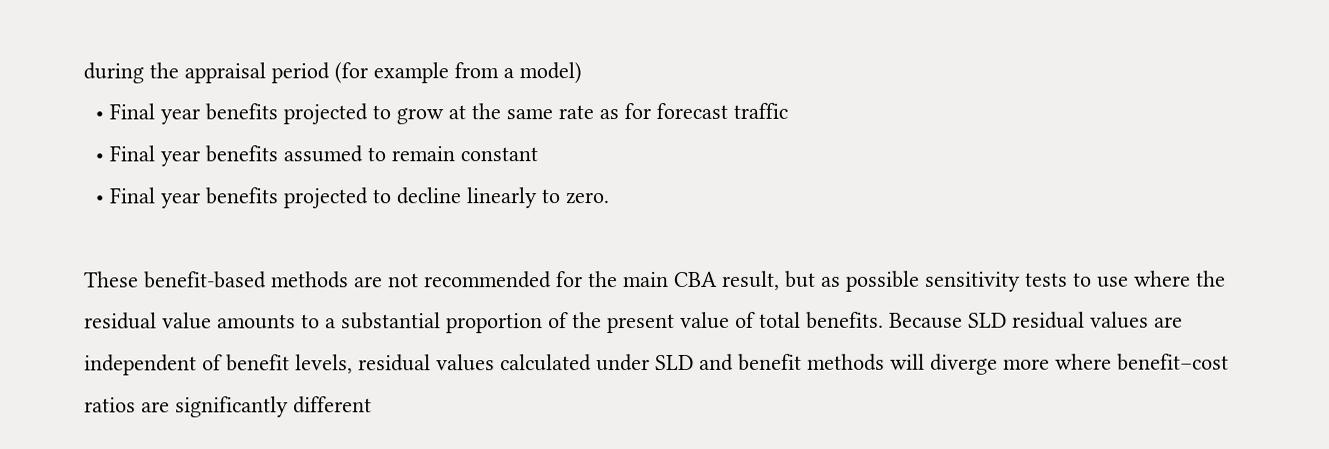during the appraisal period (for example from a model)
  • Final year benefits projected to grow at the same rate as for forecast traffic
  • Final year benefits assumed to remain constant
  • Final year benefits projected to decline linearly to zero.

These benefit-based methods are not recommended for the main CBA result, but as possible sensitivity tests to use where the residual value amounts to a substantial proportion of the present value of total benefits. Because SLD residual values are independent of benefit levels, residual values calculated under SLD and benefit methods will diverge more where benefit–cost ratios are significantly different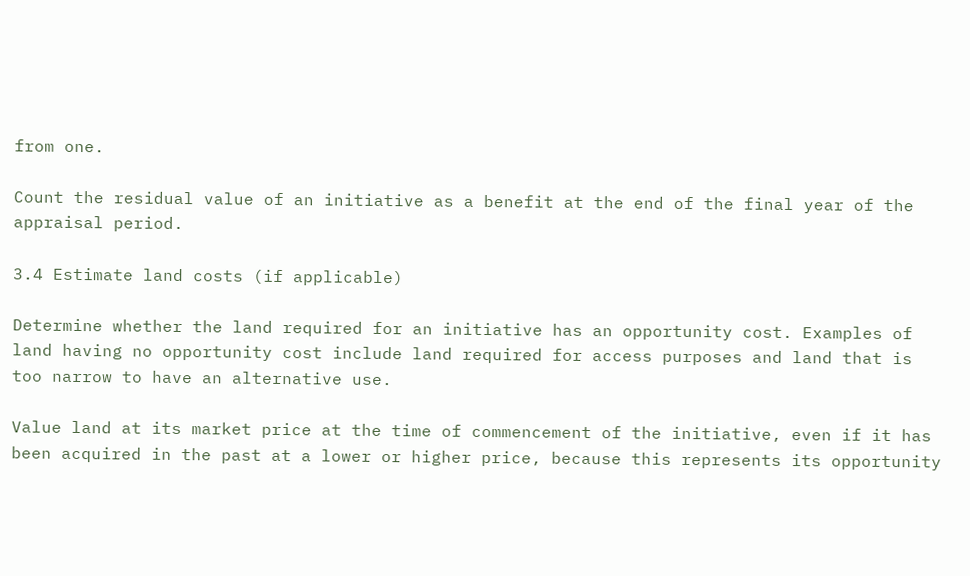from one.

Count the residual value of an initiative as a benefit at the end of the final year of the appraisal period.

3.4 Estimate land costs (if applicable)

Determine whether the land required for an initiative has an opportunity cost. Examples of land having no opportunity cost include land required for access purposes and land that is too narrow to have an alternative use.

Value land at its market price at the time of commencement of the initiative, even if it has been acquired in the past at a lower or higher price, because this represents its opportunity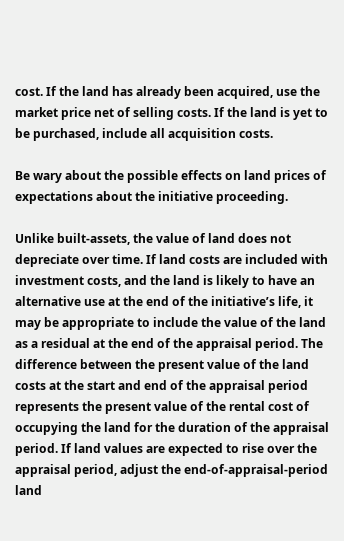cost. If the land has already been acquired, use the market price net of selling costs. If the land is yet to be purchased, include all acquisition costs.

Be wary about the possible effects on land prices of expectations about the initiative proceeding.

Unlike built-assets, the value of land does not depreciate over time. If land costs are included with investment costs, and the land is likely to have an alternative use at the end of the initiative’s life, it may be appropriate to include the value of the land as a residual at the end of the appraisal period. The difference between the present value of the land costs at the start and end of the appraisal period represents the present value of the rental cost of occupying the land for the duration of the appraisal period. If land values are expected to rise over the appraisal period, adjust the end-of-appraisal-period land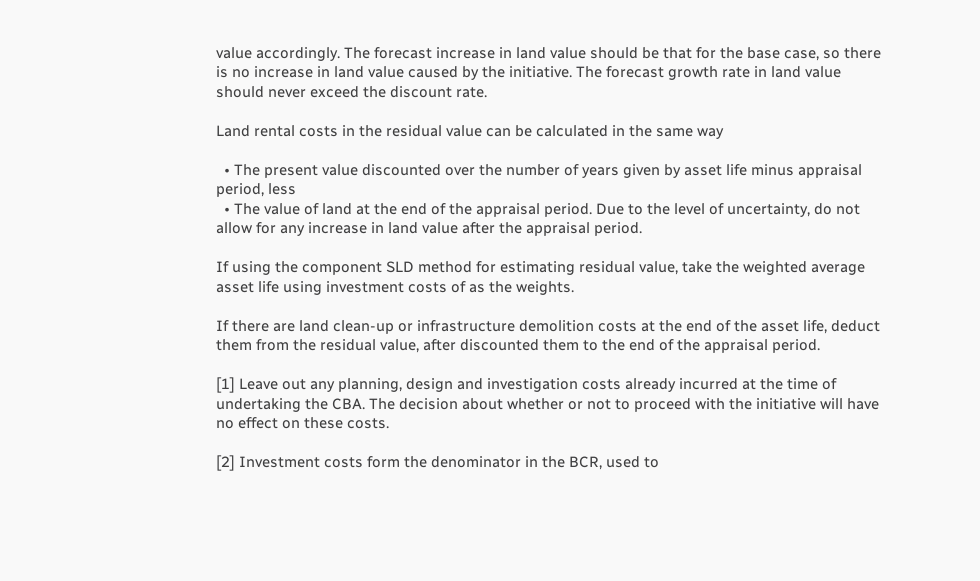value accordingly. The forecast increase in land value should be that for the base case, so there is no increase in land value caused by the initiative. The forecast growth rate in land value should never exceed the discount rate.

Land rental costs in the residual value can be calculated in the same way

  • The present value discounted over the number of years given by asset life minus appraisal period, less
  • The value of land at the end of the appraisal period. Due to the level of uncertainty, do not allow for any increase in land value after the appraisal period.

If using the component SLD method for estimating residual value, take the weighted average asset life using investment costs of as the weights.

If there are land clean-up or infrastructure demolition costs at the end of the asset life, deduct them from the residual value, after discounted them to the end of the appraisal period.

[1] Leave out any planning, design and investigation costs already incurred at the time of undertaking the CBA. The decision about whether or not to proceed with the initiative will have no effect on these costs.

[2] Investment costs form the denominator in the BCR, used to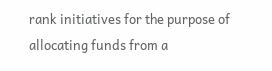rank initiatives for the purpose of allocating funds from a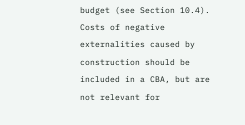budget (see Section 10.4). Costs of negative externalities caused by construction should be included in a CBA, but are not relevant for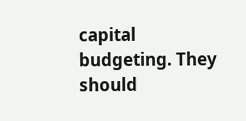capital budgeting. They should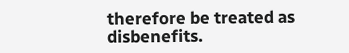therefore be treated as disbenefits.